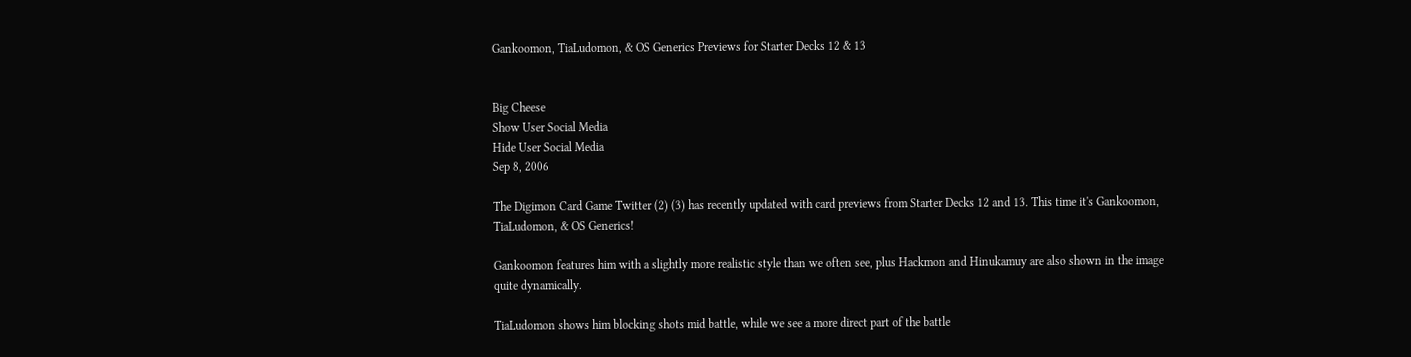Gankoomon, TiaLudomon, & OS Generics Previews for Starter Decks 12 & 13


Big Cheese
Show User Social Media
Hide User Social Media
Sep 8, 2006

The Digimon Card Game Twitter (2) (3) has recently updated with card previews from Starter Decks 12 and 13. This time it's Gankoomon, TiaLudomon, & OS Generics!

Gankoomon features him with a slightly more realistic style than we often see, plus Hackmon and Hinukamuy are also shown in the image quite dynamically.

TiaLudomon shows him blocking shots mid battle, while we see a more direct part of the battle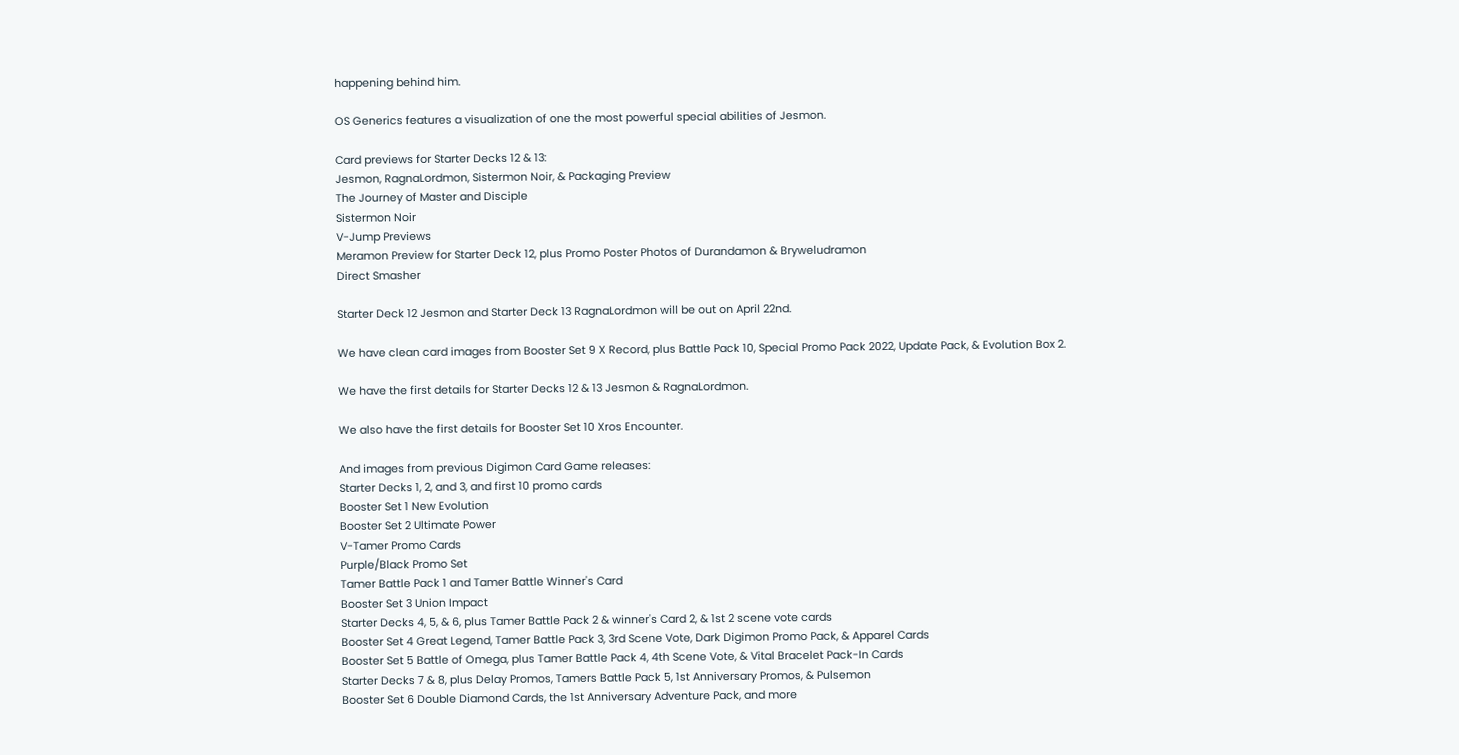happening behind him.

OS Generics features a visualization of one the most powerful special abilities of Jesmon.

Card previews for Starter Decks 12 & 13:
Jesmon, RagnaLordmon, Sistermon Noir, & Packaging Preview
The Journey of Master and Disciple
Sistermon Noir
V-Jump Previews
Meramon Preview for Starter Deck 12, plus Promo Poster Photos of Durandamon & Bryweludramon
Direct Smasher

Starter Deck 12 Jesmon and Starter Deck 13 RagnaLordmon will be out on April 22nd.

We have clean card images from Booster Set 9 X Record, plus Battle Pack 10, Special Promo Pack 2022, Update Pack, & Evolution Box 2.

We have the first details for Starter Decks 12 & 13 Jesmon & RagnaLordmon.

We also have the first details for Booster Set 10 Xros Encounter.

And images from previous Digimon Card Game releases:
Starter Decks 1, 2, and 3, and first 10 promo cards
Booster Set 1 New Evolution
Booster Set 2 Ultimate Power
V-Tamer Promo Cards
Purple/Black Promo Set
Tamer Battle Pack 1 and Tamer Battle Winner's Card
Booster Set 3 Union Impact
Starter Decks 4, 5, & 6, plus Tamer Battle Pack 2 & winner's Card 2, & 1st 2 scene vote cards
Booster Set 4 Great Legend, Tamer Battle Pack 3, 3rd Scene Vote, Dark Digimon Promo Pack, & Apparel Cards
Booster Set 5 Battle of Omega, plus Tamer Battle Pack 4, 4th Scene Vote, & Vital Bracelet Pack-In Cards
Starter Decks 7 & 8, plus Delay Promos, Tamers Battle Pack 5, 1st Anniversary Promos, & Pulsemon
Booster Set 6 Double Diamond Cards, the 1st Anniversary Adventure Pack, and more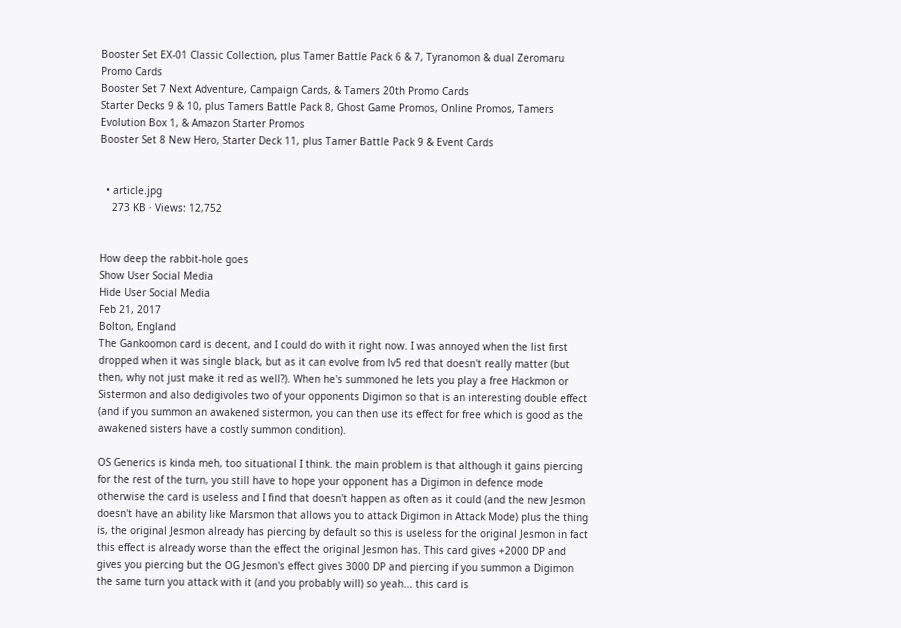Booster Set EX-01 Classic Collection, plus Tamer Battle Pack 6 & 7, Tyranomon & dual Zeromaru Promo Cards
Booster Set 7 Next Adventure, Campaign Cards, & Tamers 20th Promo Cards
Starter Decks 9 & 10, plus Tamers Battle Pack 8, Ghost Game Promos, Online Promos, Tamers Evolution Box 1, & Amazon Starter Promos
Booster Set 8 New Hero, Starter Deck 11, plus Tamer Battle Pack 9 & Event Cards


  • article.jpg
    273 KB · Views: 12,752


How deep the rabbit-hole goes
Show User Social Media
Hide User Social Media
Feb 21, 2017
Bolton, England
The Gankoomon card is decent, and I could do with it right now. I was annoyed when the list first dropped when it was single black, but as it can evolve from lv5 red that doesn't really matter (but then, why not just make it red as well?). When he's summoned he lets you play a free Hackmon or Sistermon and also dedigivoles two of your opponents Digimon so that is an interesting double effect (and if you summon an awakened sistermon, you can then use its effect for free which is good as the awakened sisters have a costly summon condition).

OS Generics is kinda meh, too situational I think. the main problem is that although it gains piercing for the rest of the turn, you still have to hope your opponent has a Digimon in defence mode otherwise the card is useless and I find that doesn't happen as often as it could (and the new Jesmon doesn't have an ability like Marsmon that allows you to attack Digimon in Attack Mode) plus the thing is, the original Jesmon already has piercing by default so this is useless for the original Jesmon in fact this effect is already worse than the effect the original Jesmon has. This card gives +2000 DP and gives you piercing but the OG Jesmon's effect gives 3000 DP and piercing if you summon a Digimon the same turn you attack with it (and you probably will) so yeah... this card is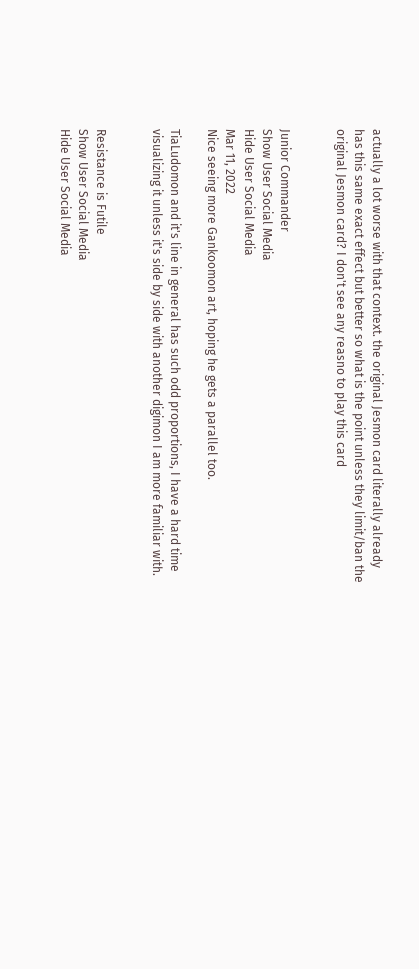actually a lot worse with that context. the original Jesmon card literally already has this same exact effect but better so what is the point unless they limit/ban the original Jesmon card? I don't see any reasno to play this card


Junior Commander
Show User Social Media
Hide User Social Media
Mar 11, 2022
Nice seeing more Gankoomon art, hoping he gets a parallel too.

TiaLudomon and it's line in general has such odd proportions, I have a hard time visualizing it unless it's side by side with another digimon I am more familiar with.


Resistance is Futile
Show User Social Media
Hide User Social Media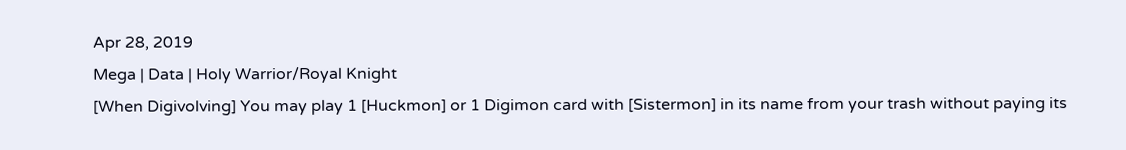Apr 28, 2019
Mega | Data | Holy Warrior/Royal Knight
[When Digivolving] You may play 1 [Huckmon] or 1 Digimon card with [Sistermon] in its name from your trash without paying its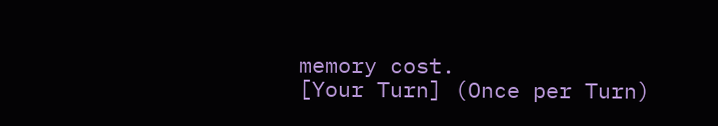memory cost.
[Your Turn] (Once per Turn)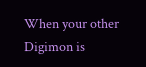When your other Digimon is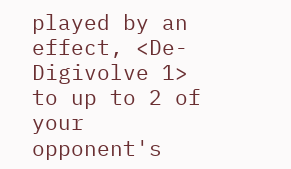played by an effect, <De-Digivolve 1> to up to 2 of your opponent's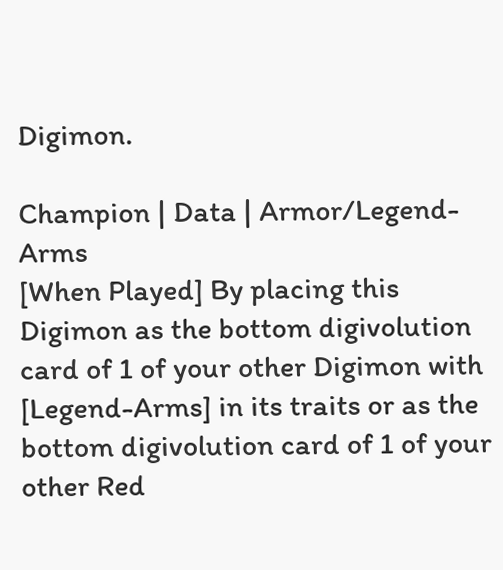Digimon.

Champion | Data | Armor/Legend-Arms
[When Played] By placing this Digimon as the bottom digivolution card of 1 of your other Digimon with [Legend-Arms] in its traits or as the bottom digivolution card of 1 of your other Red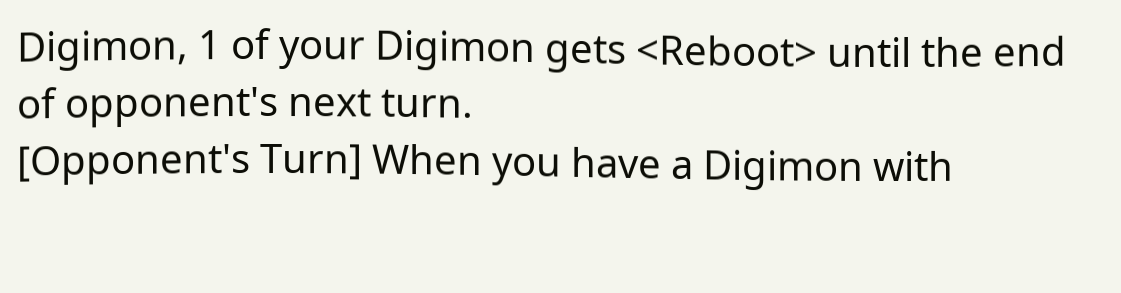Digimon, 1 of your Digimon gets <Reboot> until the end of opponent's next turn.
[Opponent's Turn] When you have a Digimon with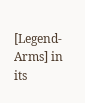[Legend-Arms] in its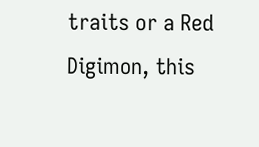traits or a Red Digimon, this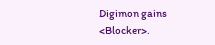Digimon gains <Blocker>.